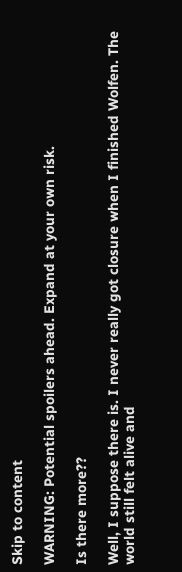Skip to content

WARNING: Potential spoilers ahead. Expand at your own risk.

Is there more??

Well, I suppose there is. I never really got closure when I finished Wolfen. The world still felt alive and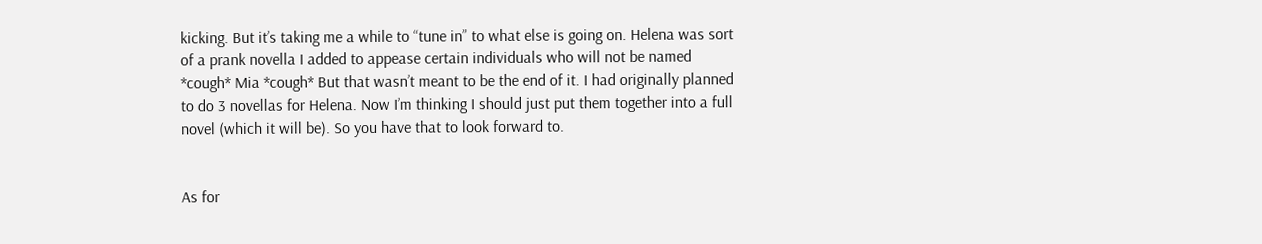kicking. But it’s taking me a while to “tune in” to what else is going on. Helena was sort of a prank novella I added to appease certain individuals who will not be named *cough* Mia *cough* But that wasn’t meant to be the end of it. I had originally planned to do 3 novellas for Helena. Now I’m thinking I should just put them together into a full novel (which it will be). So you have that to look forward to.


As for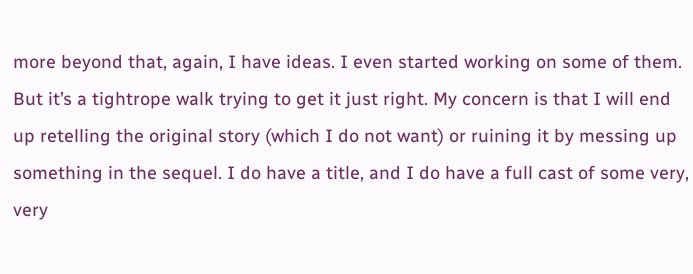more beyond that, again, I have ideas. I even started working on some of them. But it’s a tightrope walk trying to get it just right. My concern is that I will end up retelling the original story (which I do not want) or ruining it by messing up something in the sequel. I do have a title, and I do have a full cast of some very, very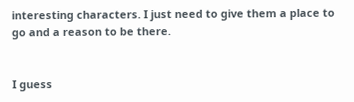interesting characters. I just need to give them a place to go and a reason to be there.


I guess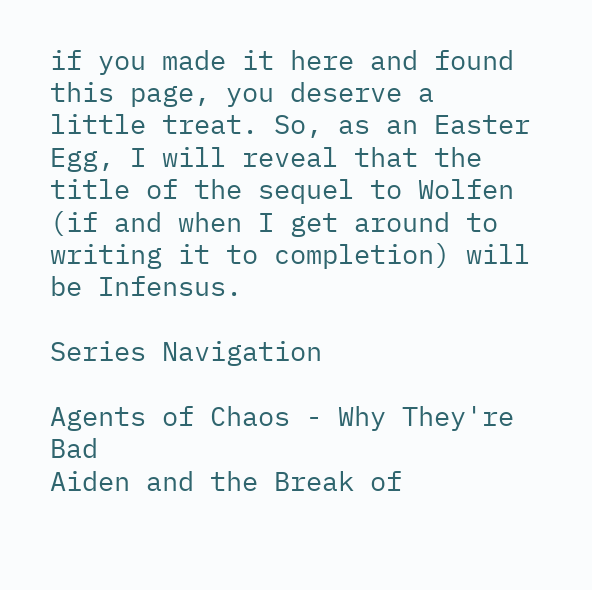if you made it here and found this page, you deserve a little treat. So, as an Easter Egg, I will reveal that the title of the sequel to Wolfen (if and when I get around to writing it to completion) will be Infensus.

Series Navigation

Agents of Chaos - Why They're Bad
Aiden and the Break of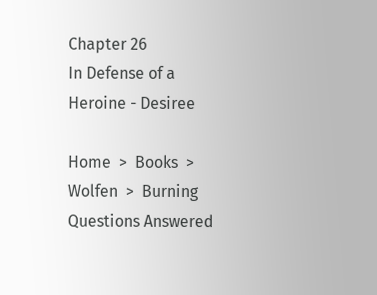Chapter 26
In Defense of a Heroine - Desiree

Home  >  Books  >  Wolfen  >  Burning Questions Answered